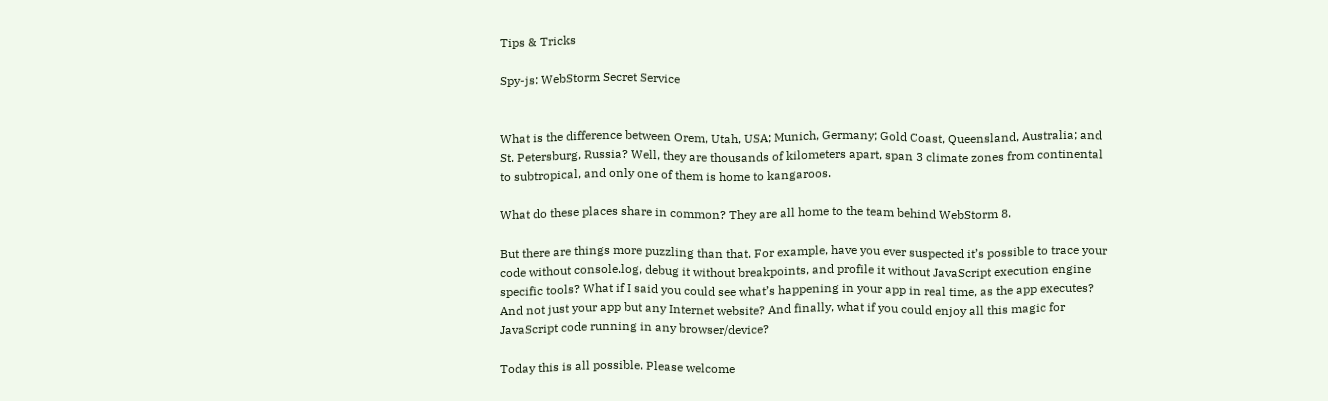Tips & Tricks

Spy-js: WebStorm Secret Service


What is the difference between Orem, Utah, USA; Munich, Germany; Gold Coast, Queensland, Australia; and St. Petersburg, Russia? Well, they are thousands of kilometers apart, span 3 climate zones from continental to subtropical, and only one of them is home to kangaroos.

What do these places share in common? They are all home to the team behind WebStorm 8.

But there are things more puzzling than that. For example, have you ever suspected it’s possible to trace your code without console.log, debug it without breakpoints, and profile it without JavaScript execution engine specific tools? What if I said you could see what’s happening in your app in real time, as the app executes? And not just your app but any Internet website? And finally, what if you could enjoy all this magic for JavaScript code running in any browser/device?

Today this is all possible. Please welcome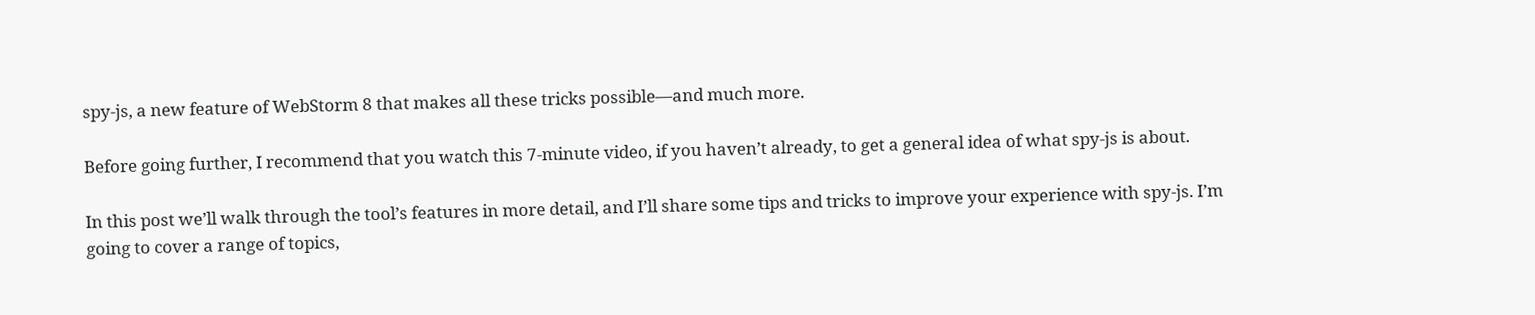spy-js, a new feature of WebStorm 8 that makes all these tricks possible—and much more.

Before going further, I recommend that you watch this 7-minute video, if you haven’t already, to get a general idea of what spy-js is about.

In this post we’ll walk through the tool’s features in more detail, and I’ll share some tips and tricks to improve your experience with spy-js. I’m going to cover a range of topics,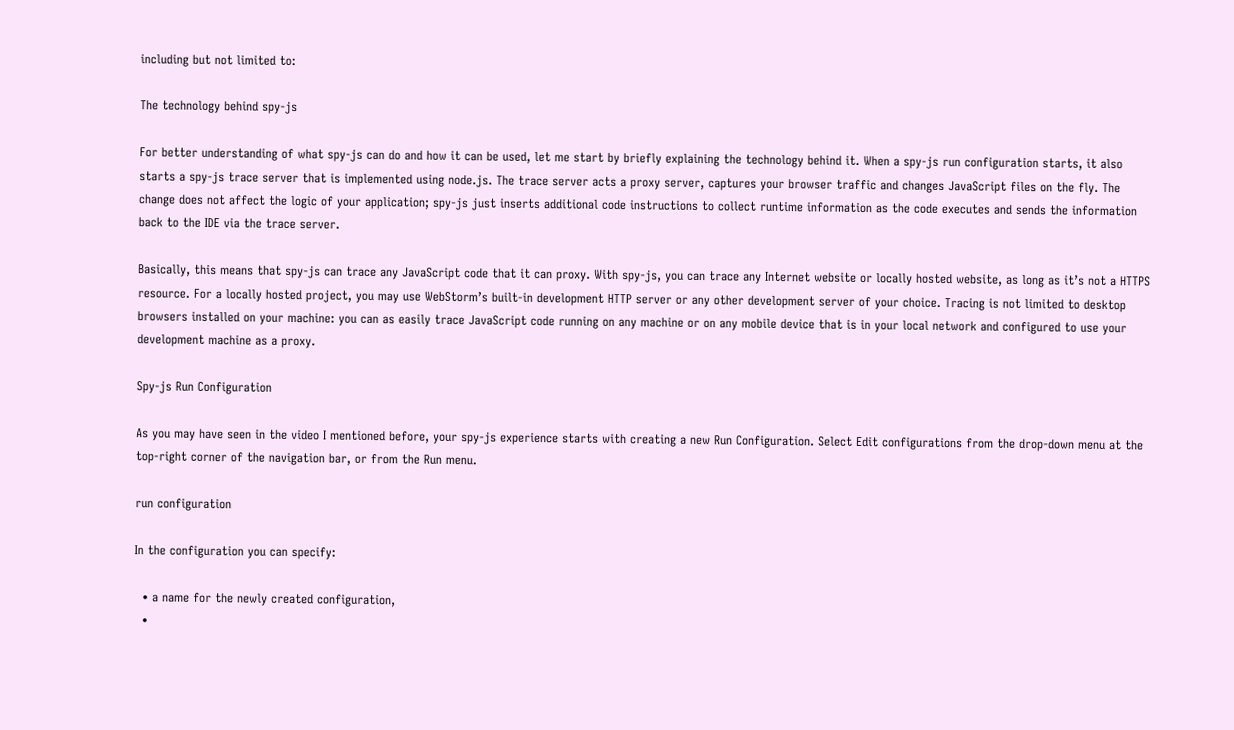including but not limited to:

The technology behind spy-js

For better understanding of what spy-js can do and how it can be used, let me start by briefly explaining the technology behind it. When a spy-js run configuration starts, it also starts a spy-js trace server that is implemented using node.js. The trace server acts a proxy server, captures your browser traffic and changes JavaScript files on the fly. The change does not affect the logic of your application; spy-js just inserts additional code instructions to collect runtime information as the code executes and sends the information back to the IDE via the trace server.

Basically, this means that spy-js can trace any JavaScript code that it can proxy. With spy-js, you can trace any Internet website or locally hosted website, as long as it’s not a HTTPS resource. For a locally hosted project, you may use WebStorm’s built-in development HTTP server or any other development server of your choice. Tracing is not limited to desktop browsers installed on your machine: you can as easily trace JavaScript code running on any machine or on any mobile device that is in your local network and configured to use your development machine as a proxy.

Spy-js Run Configuration

As you may have seen in the video I mentioned before, your spy-js experience starts with creating a new Run Configuration. Select Edit configurations from the drop-down menu at the top-right corner of the navigation bar, or from the Run menu.

run configuration

In the configuration you can specify:

  • a name for the newly created configuration,
  •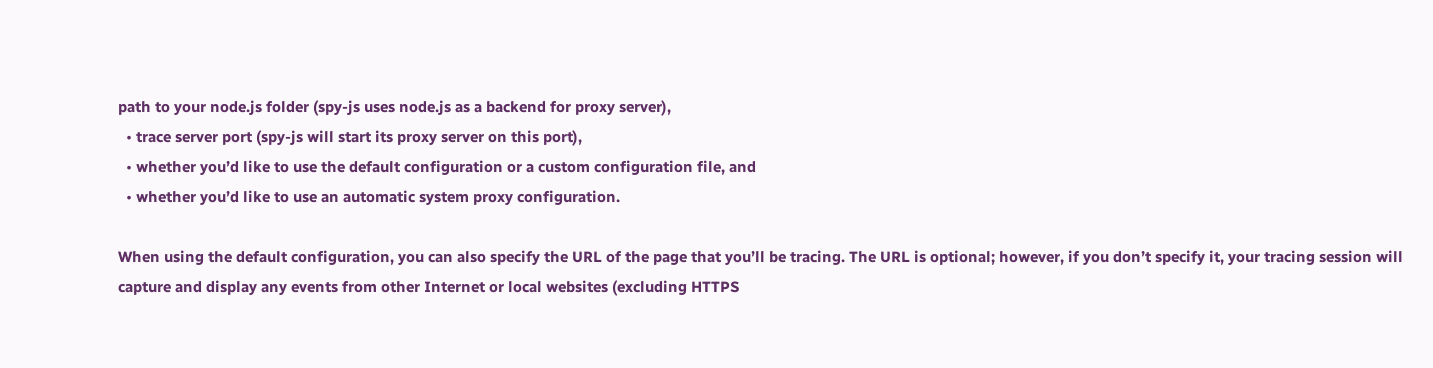path to your node.js folder (spy-js uses node.js as a backend for proxy server),
  • trace server port (spy-js will start its proxy server on this port),
  • whether you’d like to use the default configuration or a custom configuration file, and
  • whether you’d like to use an automatic system proxy configuration.

When using the default configuration, you can also specify the URL of the page that you’ll be tracing. The URL is optional; however, if you don’t specify it, your tracing session will capture and display any events from other Internet or local websites (excluding HTTPS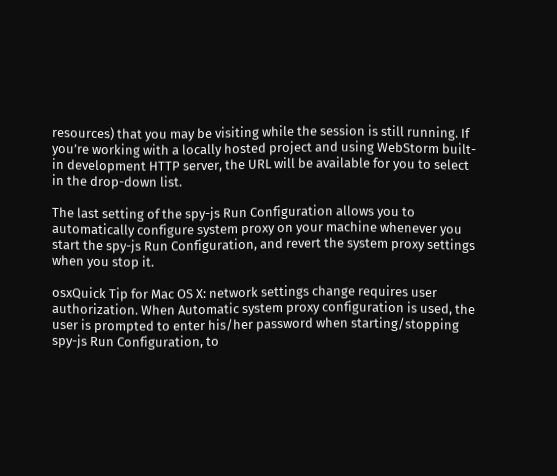resources) that you may be visiting while the session is still running. If you’re working with a locally hosted project and using WebStorm built-in development HTTP server, the URL will be available for you to select in the drop-down list.

The last setting of the spy-js Run Configuration allows you to automatically configure system proxy on your machine whenever you start the spy-js Run Configuration, and revert the system proxy settings when you stop it.

osxQuick Tip for Mac OS X: network settings change requires user authorization. When Automatic system proxy configuration is used, the user is prompted to enter his/her password when starting/stopping spy-js Run Configuration, to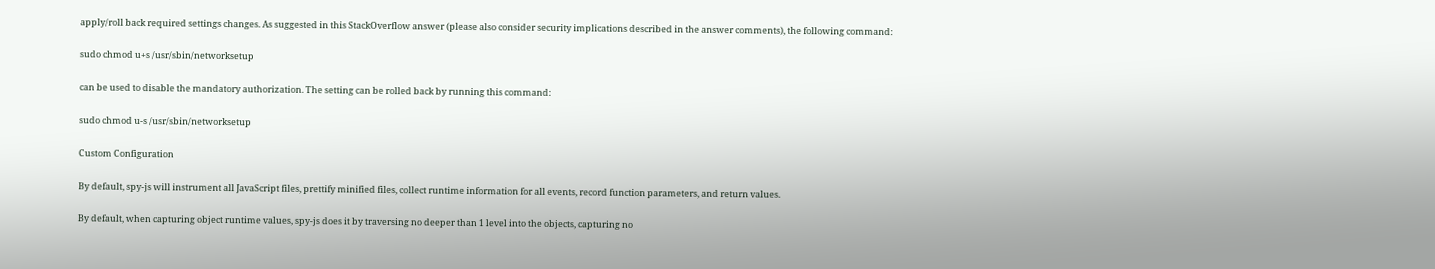apply/roll back required settings changes. As suggested in this StackOverflow answer (please also consider security implications described in the answer comments), the following command:

sudo chmod u+s /usr/sbin/networksetup

can be used to disable the mandatory authorization. The setting can be rolled back by running this command:

sudo chmod u-s /usr/sbin/networksetup

Custom Configuration

By default, spy-js will instrument all JavaScript files, prettify minified files, collect runtime information for all events, record function parameters, and return values.

By default, when capturing object runtime values, spy-js does it by traversing no deeper than 1 level into the objects, capturing no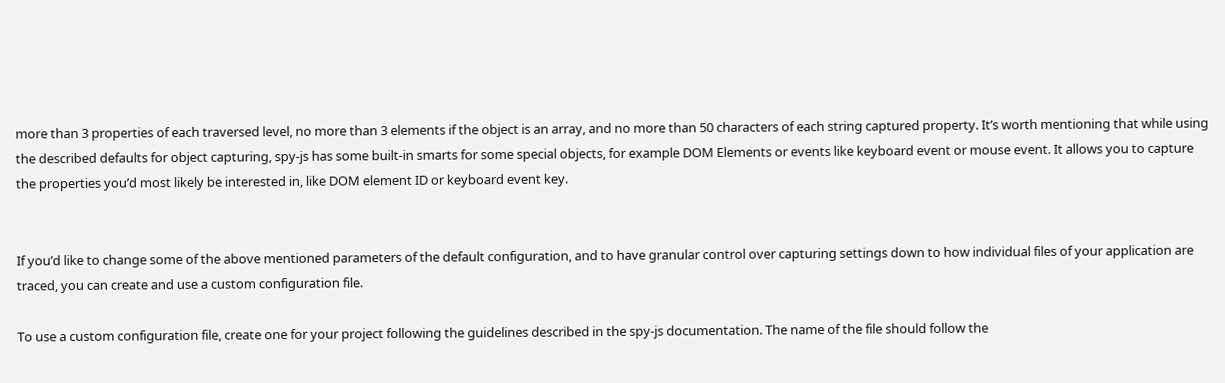more than 3 properties of each traversed level, no more than 3 elements if the object is an array, and no more than 50 characters of each string captured property. It’s worth mentioning that while using the described defaults for object capturing, spy-js has some built-in smarts for some special objects, for example DOM Elements or events like keyboard event or mouse event. It allows you to capture the properties you’d most likely be interested in, like DOM element ID or keyboard event key.


If you’d like to change some of the above mentioned parameters of the default configuration, and to have granular control over capturing settings down to how individual files of your application are traced, you can create and use a custom configuration file.

To use a custom configuration file, create one for your project following the guidelines described in the spy-js documentation. The name of the file should follow the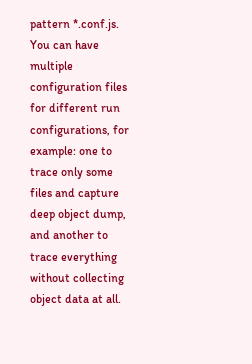pattern *.conf.js. You can have multiple configuration files for different run configurations, for example: one to trace only some files and capture deep object dump, and another to trace everything without collecting object data at all.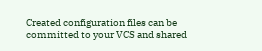Created configuration files can be committed to your VCS and shared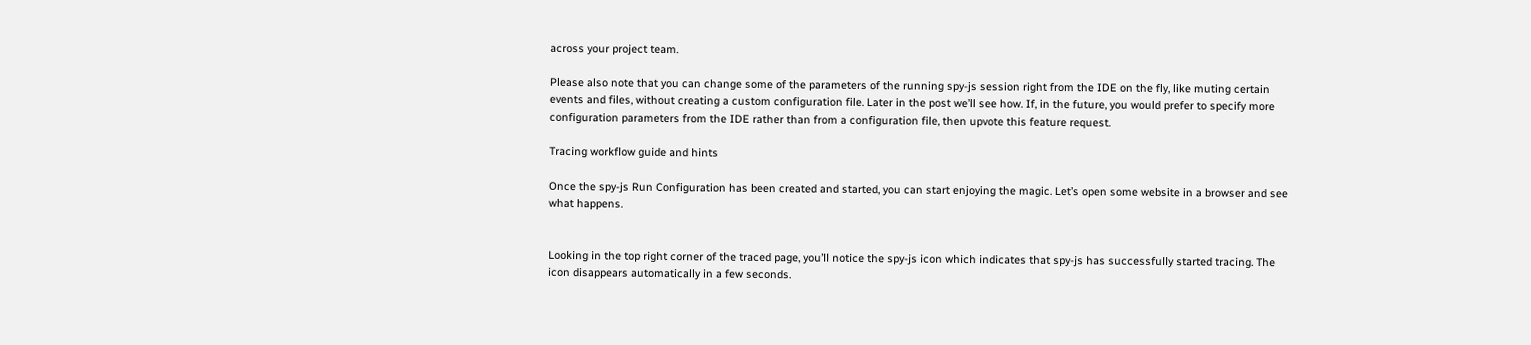across your project team.

Please also note that you can change some of the parameters of the running spy-js session right from the IDE on the fly, like muting certain events and files, without creating a custom configuration file. Later in the post we’ll see how. If, in the future, you would prefer to specify more configuration parameters from the IDE rather than from a configuration file, then upvote this feature request.

Tracing workflow guide and hints

Once the spy-js Run Configuration has been created and started, you can start enjoying the magic. Let’s open some website in a browser and see what happens.


Looking in the top right corner of the traced page, you’ll notice the spy-js icon which indicates that spy-js has successfully started tracing. The icon disappears automatically in a few seconds.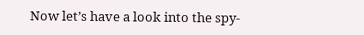Now let’s have a look into the spy-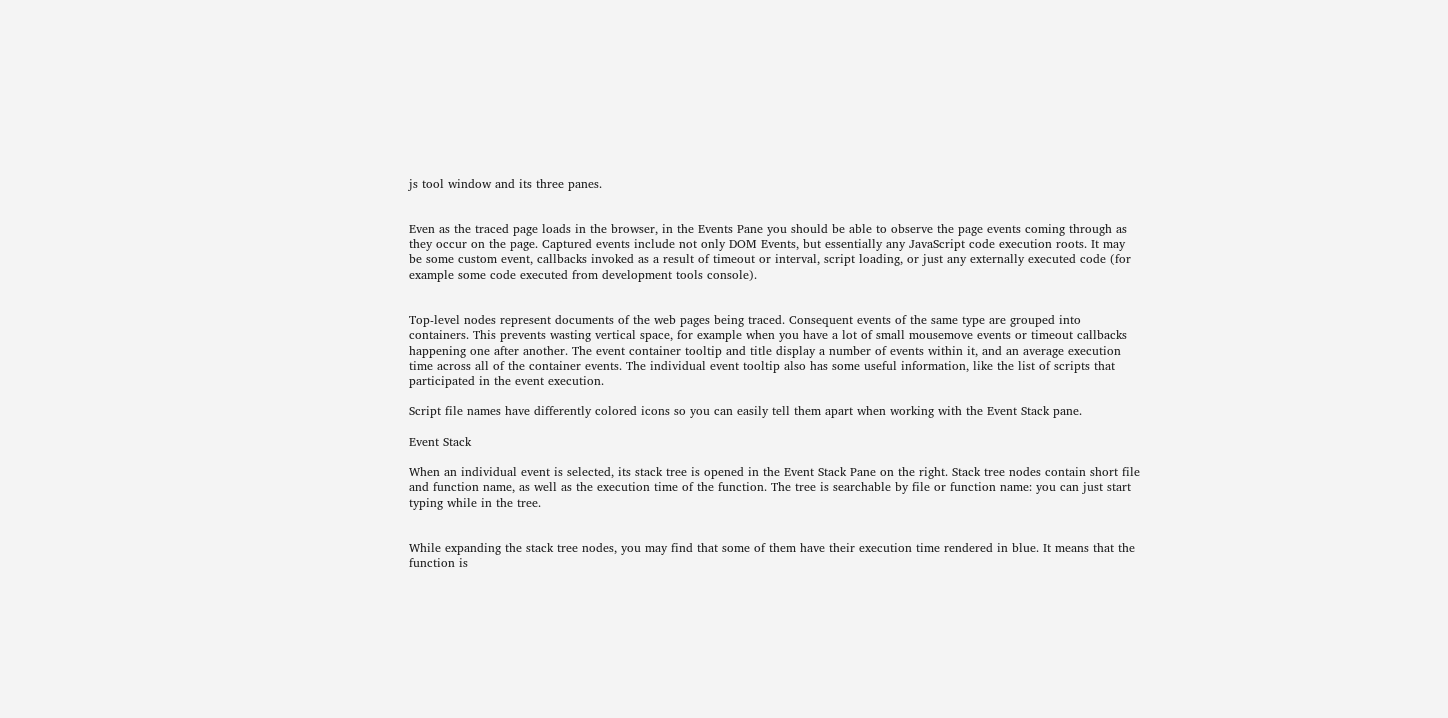js tool window and its three panes.


Even as the traced page loads in the browser, in the Events Pane you should be able to observe the page events coming through as they occur on the page. Captured events include not only DOM Events, but essentially any JavaScript code execution roots. It may be some custom event, callbacks invoked as a result of timeout or interval, script loading, or just any externally executed code (for example some code executed from development tools console).


Top-level nodes represent documents of the web pages being traced. Consequent events of the same type are grouped into containers. This prevents wasting vertical space, for example when you have a lot of small mousemove events or timeout callbacks happening one after another. The event container tooltip and title display a number of events within it, and an average execution time across all of the container events. The individual event tooltip also has some useful information, like the list of scripts that participated in the event execution.

Script file names have differently colored icons so you can easily tell them apart when working with the Event Stack pane.

Event Stack

When an individual event is selected, its stack tree is opened in the Event Stack Pane on the right. Stack tree nodes contain short file and function name, as well as the execution time of the function. The tree is searchable by file or function name: you can just start typing while in the tree.


While expanding the stack tree nodes, you may find that some of them have their execution time rendered in blue. It means that the function is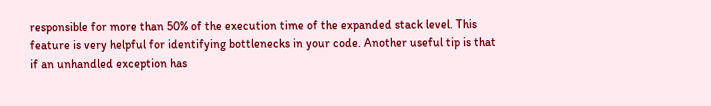responsible for more than 50% of the execution time of the expanded stack level. This feature is very helpful for identifying bottlenecks in your code. Another useful tip is that if an unhandled exception has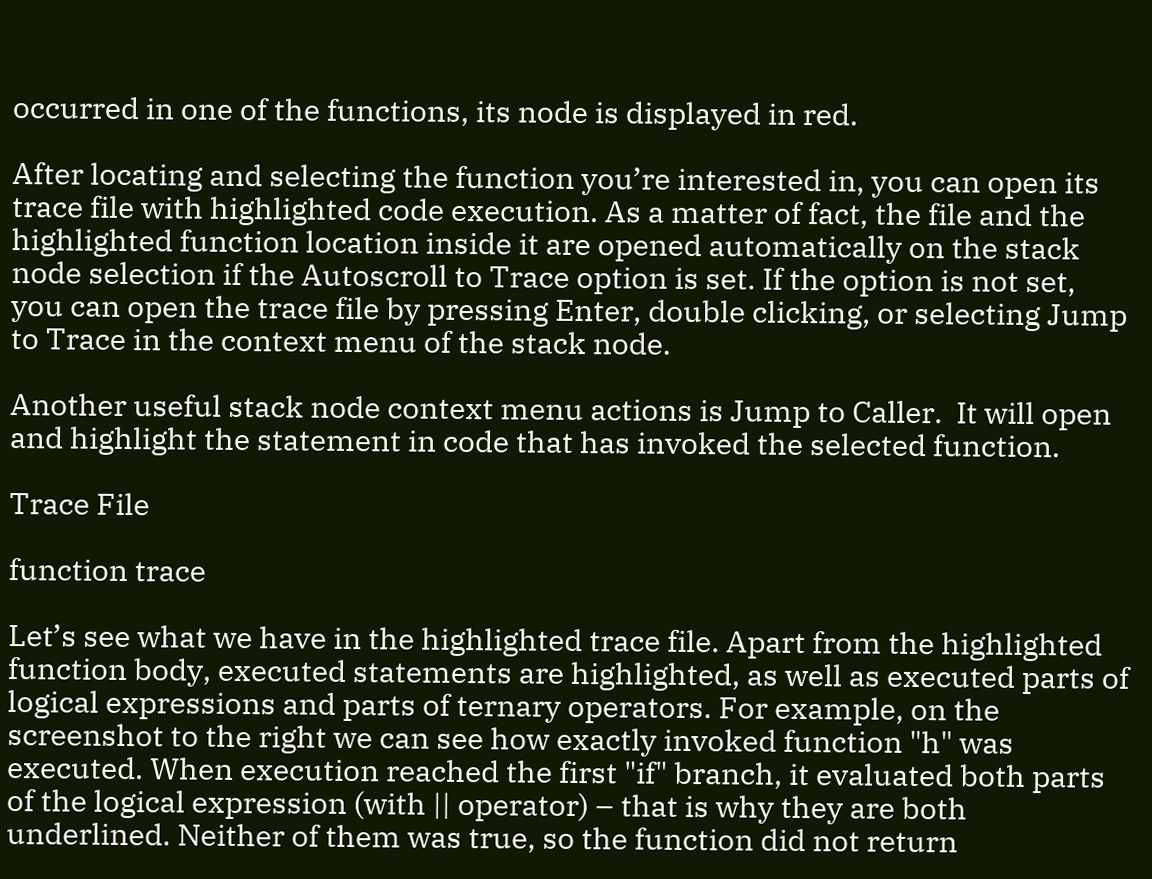occurred in one of the functions, its node is displayed in red.

After locating and selecting the function you’re interested in, you can open its trace file with highlighted code execution. As a matter of fact, the file and the highlighted function location inside it are opened automatically on the stack node selection if the Autoscroll to Trace option is set. If the option is not set, you can open the trace file by pressing Enter, double clicking, or selecting Jump to Trace in the context menu of the stack node.

Another useful stack node context menu actions is Jump to Caller.  It will open and highlight the statement in code that has invoked the selected function.

Trace File

function trace

Let’s see what we have in the highlighted trace file. Apart from the highlighted function body, executed statements are highlighted, as well as executed parts of logical expressions and parts of ternary operators. For example, on the screenshot to the right we can see how exactly invoked function "h" was executed. When execution reached the first "if" branch, it evaluated both parts of the logical expression (with || operator) – that is why they are both underlined. Neither of them was true, so the function did not return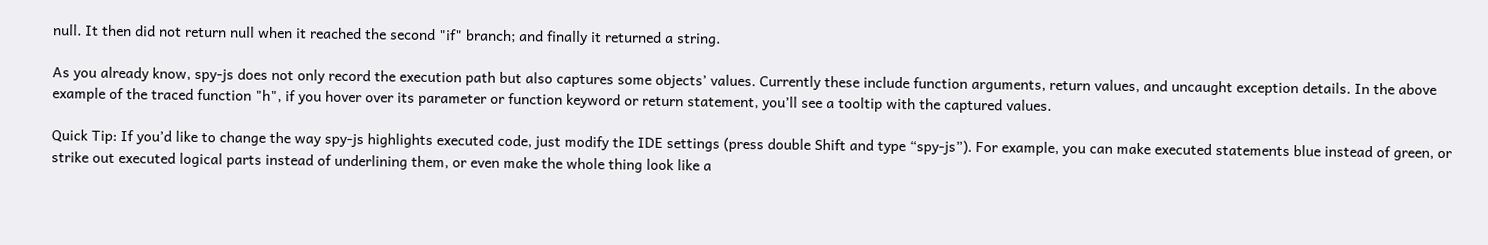null. It then did not return null when it reached the second "if" branch; and finally it returned a string.

As you already know, spy-js does not only record the execution path but also captures some objects’ values. Currently these include function arguments, return values, and uncaught exception details. In the above example of the traced function "h", if you hover over its parameter or function keyword or return statement, you’ll see a tooltip with the captured values.

Quick Tip: If you’d like to change the way spy-js highlights executed code, just modify the IDE settings (press double Shift and type “spy-js”). For example, you can make executed statements blue instead of green, or strike out executed logical parts instead of underlining them, or even make the whole thing look like a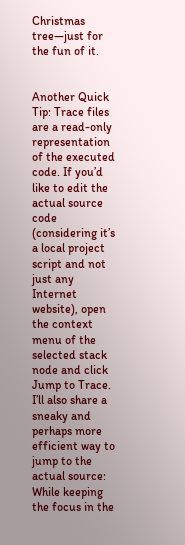Christmas tree—just for the fun of it.


Another Quick Tip: Trace files are a read-only representation of the executed code. If you’d like to edit the actual source code (considering it’s a local project script and not just any Internet website), open the context menu of the selected stack node and click Jump to Trace. I’ll also share a sneaky and perhaps more efficient way to jump to the actual source: While keeping the focus in the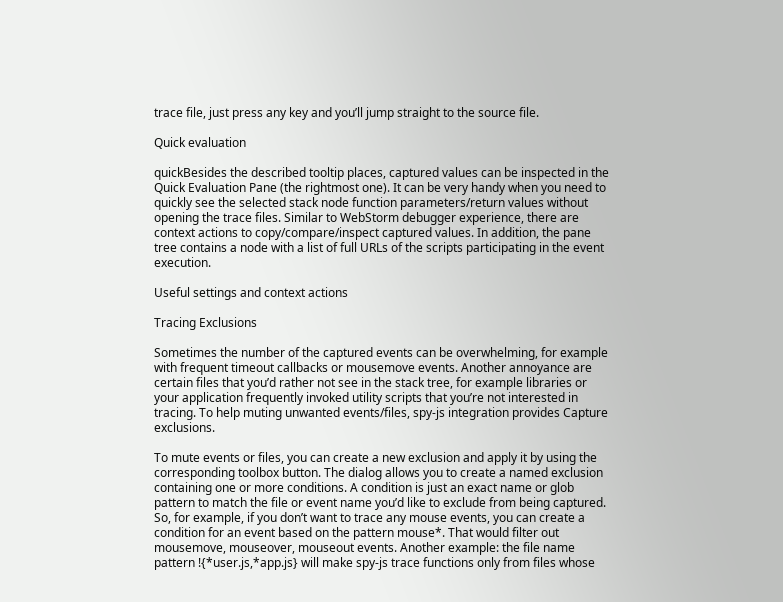trace file, just press any key and you’ll jump straight to the source file.

Quick evaluation

quickBesides the described tooltip places, captured values can be inspected in the Quick Evaluation Pane (the rightmost one). It can be very handy when you need to quickly see the selected stack node function parameters/return values without opening the trace files. Similar to WebStorm debugger experience, there are context actions to copy/compare/inspect captured values. In addition, the pane tree contains a node with a list of full URLs of the scripts participating in the event execution.

Useful settings and context actions

Tracing Exclusions

Sometimes the number of the captured events can be overwhelming, for example with frequent timeout callbacks or mousemove events. Another annoyance are certain files that you’d rather not see in the stack tree, for example libraries or your application frequently invoked utility scripts that you’re not interested in tracing. To help muting unwanted events/files, spy-js integration provides Capture exclusions.

To mute events or files, you can create a new exclusion and apply it by using the corresponding toolbox button. The dialog allows you to create a named exclusion containing one or more conditions. A condition is just an exact name or glob pattern to match the file or event name you’d like to exclude from being captured. So, for example, if you don’t want to trace any mouse events, you can create a condition for an event based on the pattern mouse*. That would filter out mousemove, mouseover, mouseout events. Another example: the file name pattern !{*user.js,*app.js} will make spy-js trace functions only from files whose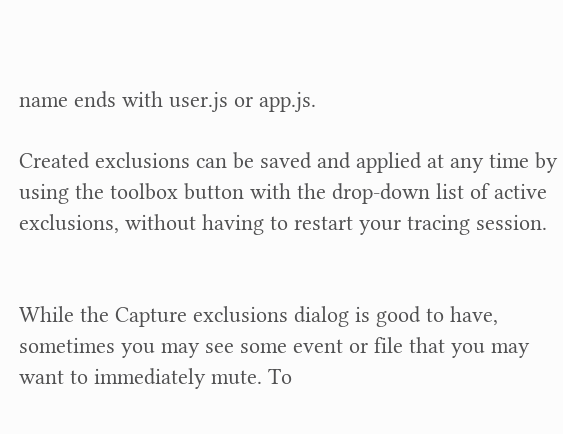name ends with user.js or app.js.

Created exclusions can be saved and applied at any time by using the toolbox button with the drop-down list of active exclusions, without having to restart your tracing session.


While the Capture exclusions dialog is good to have, sometimes you may see some event or file that you may want to immediately mute. To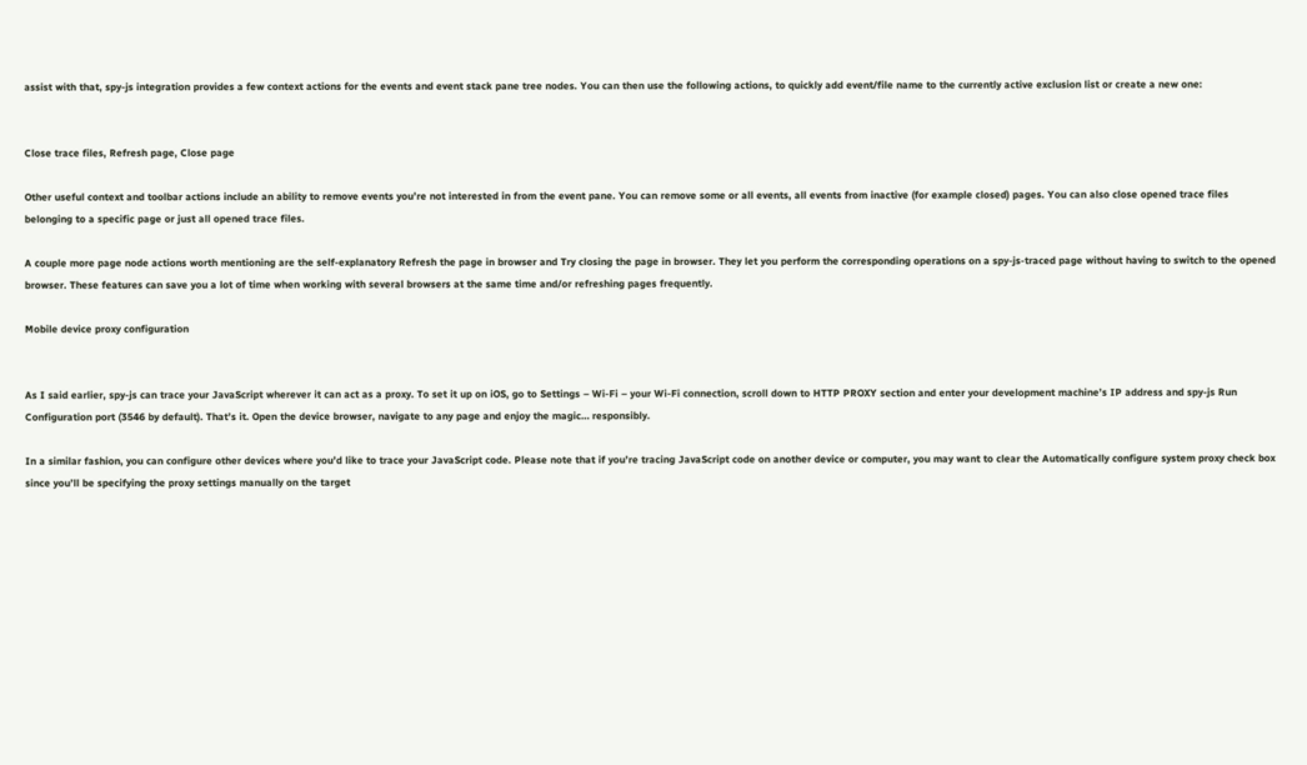assist with that, spy-js integration provides a few context actions for the events and event stack pane tree nodes. You can then use the following actions, to quickly add event/file name to the currently active exclusion list or create a new one:


Close trace files, Refresh page, Close page

Other useful context and toolbar actions include an ability to remove events you’re not interested in from the event pane. You can remove some or all events, all events from inactive (for example closed) pages. You can also close opened trace files belonging to a specific page or just all opened trace files.

A couple more page node actions worth mentioning are the self-explanatory Refresh the page in browser and Try closing the page in browser. They let you perform the corresponding operations on a spy-js-traced page without having to switch to the opened browser. These features can save you a lot of time when working with several browsers at the same time and/or refreshing pages frequently.

Mobile device proxy configuration


As I said earlier, spy-js can trace your JavaScript wherever it can act as a proxy. To set it up on iOS, go to Settings – Wi-Fi – your Wi-Fi connection, scroll down to HTTP PROXY section and enter your development machine’s IP address and spy-js Run Configuration port (3546 by default). That’s it. Open the device browser, navigate to any page and enjoy the magic… responsibly.

In a similar fashion, you can configure other devices where you’d like to trace your JavaScript code. Please note that if you’re tracing JavaScript code on another device or computer, you may want to clear the Automatically configure system proxy check box since you’ll be specifying the proxy settings manually on the target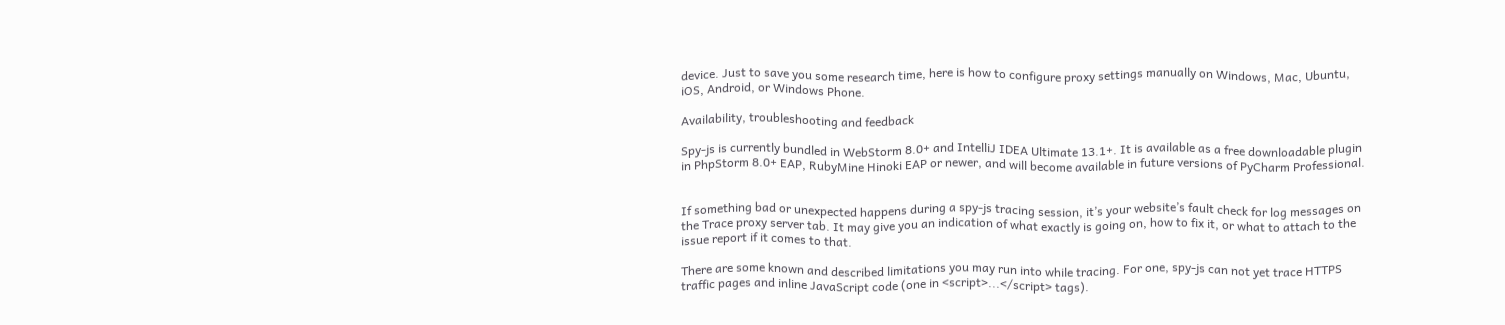device. Just to save you some research time, here is how to configure proxy settings manually on Windows, Mac, Ubuntu, iOS, Android, or Windows Phone.

Availability, troubleshooting and feedback

Spy-js is currently bundled in WebStorm 8.0+ and IntelliJ IDEA Ultimate 13.1+. It is available as a free downloadable plugin in PhpStorm 8.0+ EAP, RubyMine Hinoki EAP or newer, and will become available in future versions of PyCharm Professional.


If something bad or unexpected happens during a spy-js tracing session, it’s your website’s fault check for log messages on the Trace proxy server tab. It may give you an indication of what exactly is going on, how to fix it, or what to attach to the issue report if it comes to that.

There are some known and described limitations you may run into while tracing. For one, spy-js can not yet trace HTTPS traffic pages and inline JavaScript code (one in <script>...</script> tags).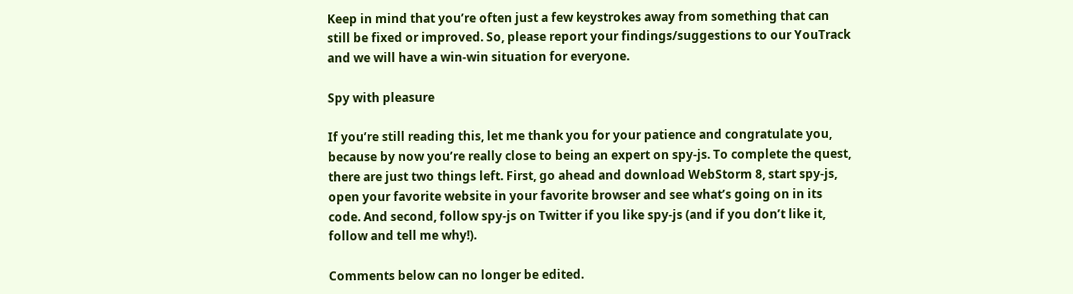Keep in mind that you’re often just a few keystrokes away from something that can still be fixed or improved. So, please report your findings/suggestions to our YouTrack and we will have a win-win situation for everyone.

Spy with pleasure

If you’re still reading this, let me thank you for your patience and congratulate you, because by now you’re really close to being an expert on spy-js. To complete the quest, there are just two things left. First, go ahead and download WebStorm 8, start spy-js, open your favorite website in your favorite browser and see what’s going on in its code. And second, follow spy-js on Twitter if you like spy-js (and if you don’t like it, follow and tell me why!).

Comments below can no longer be edited.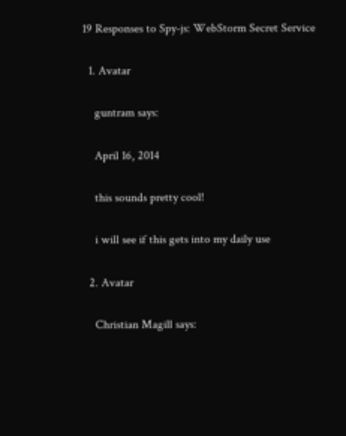19 Responses to Spy-js: WebStorm Secret Service

  1. Avatar

    guntram says:

    April 16, 2014

    this sounds pretty cool!

    i will see if this gets into my daily use

  2. Avatar

    Christian Magill says: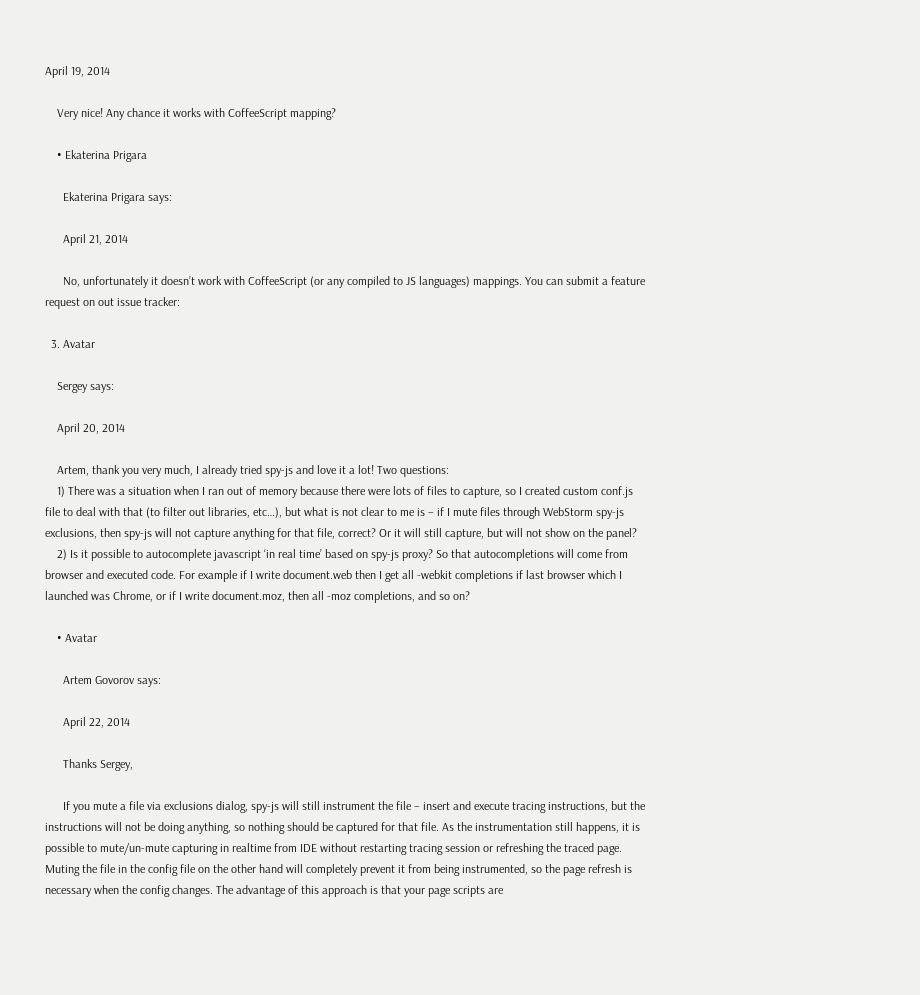April 19, 2014

    Very nice! Any chance it works with CoffeeScript mapping?

    • Ekaterina Prigara

      Ekaterina Prigara says:

      April 21, 2014

      No, unfortunately it doesn’t work with CoffeeScript (or any compiled to JS languages) mappings. You can submit a feature request on out issue tracker:

  3. Avatar

    Sergey says:

    April 20, 2014

    Artem, thank you very much, I already tried spy-js and love it a lot! Two questions:
    1) There was a situation when I ran out of memory because there were lots of files to capture, so I created custom conf.js file to deal with that (to filter out libraries, etc…), but what is not clear to me is – if I mute files through WebStorm spy-js exclusions, then spy-js will not capture anything for that file, correct? Or it will still capture, but will not show on the panel?
    2) Is it possible to autocomplete javascript ‘in real time’ based on spy-js proxy? So that autocompletions will come from browser and executed code. For example if I write document.web then I get all -webkit completions if last browser which I launched was Chrome, or if I write document.moz, then all -moz completions, and so on?

    • Avatar

      Artem Govorov says:

      April 22, 2014

      Thanks Sergey,

      If you mute a file via exclusions dialog, spy-js will still instrument the file – insert and execute tracing instructions, but the instructions will not be doing anything, so nothing should be captured for that file. As the instrumentation still happens, it is possible to mute/un-mute capturing in realtime from IDE without restarting tracing session or refreshing the traced page. Muting the file in the config file on the other hand will completely prevent it from being instrumented, so the page refresh is necessary when the config changes. The advantage of this approach is that your page scripts are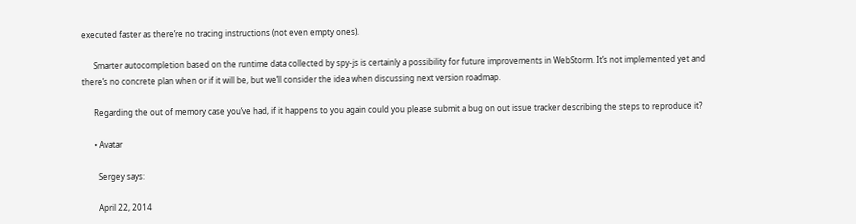executed faster as there’re no tracing instructions (not even empty ones).

      Smarter autocompletion based on the runtime data collected by spy-js is certainly a possibility for future improvements in WebStorm. It’s not implemented yet and there’s no concrete plan when or if it will be, but we’ll consider the idea when discussing next version roadmap.

      Regarding the out of memory case you’ve had, if it happens to you again could you please submit a bug on out issue tracker describing the steps to reproduce it?

      • Avatar

        Sergey says:

        April 22, 2014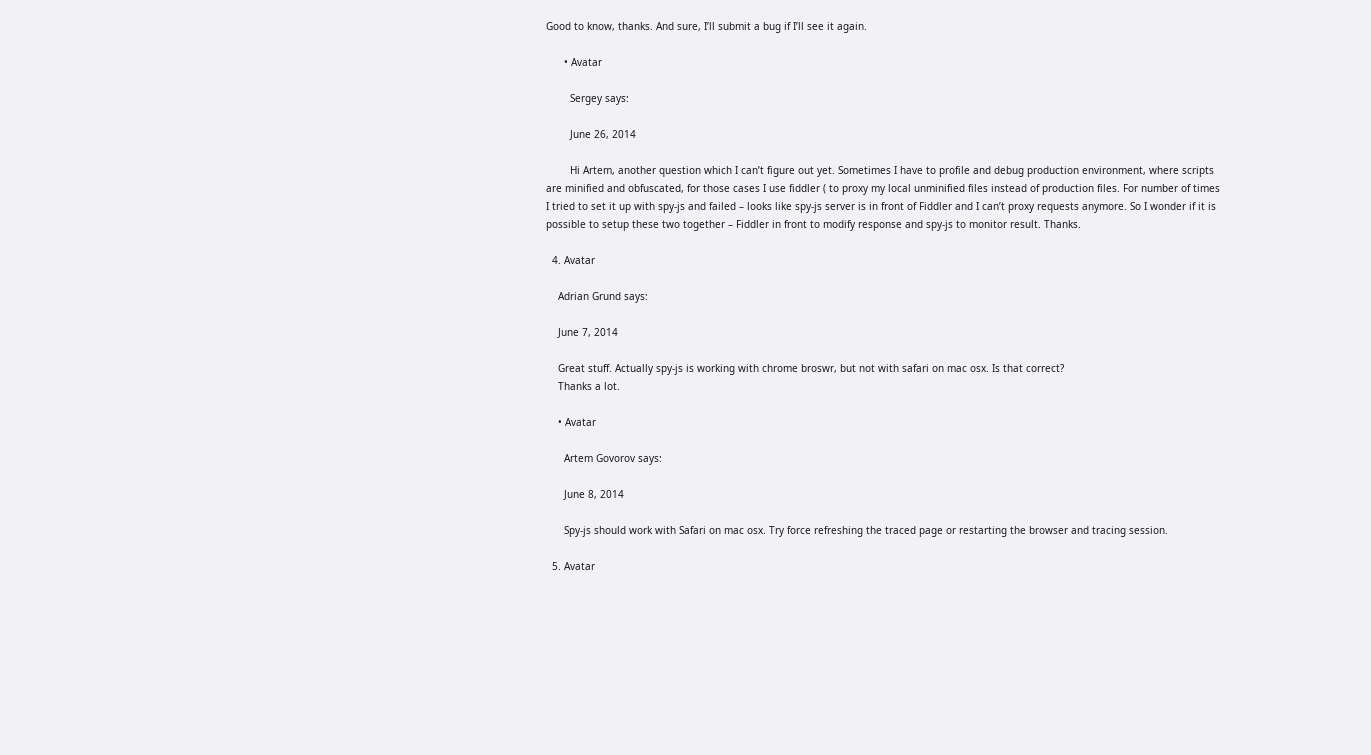Good to know, thanks. And sure, I’ll submit a bug if I’ll see it again.

      • Avatar

        Sergey says:

        June 26, 2014

        Hi Artem, another question which I can’t figure out yet. Sometimes I have to profile and debug production environment, where scripts are minified and obfuscated, for those cases I use fiddler ( to proxy my local unminified files instead of production files. For number of times I tried to set it up with spy-js and failed – looks like spy-js server is in front of Fiddler and I can’t proxy requests anymore. So I wonder if it is possible to setup these two together – Fiddler in front to modify response and spy-js to monitor result. Thanks.

  4. Avatar

    Adrian Grund says:

    June 7, 2014

    Great stuff. Actually spy-js is working with chrome broswr, but not with safari on mac osx. Is that correct?
    Thanks a lot.

    • Avatar

      Artem Govorov says:

      June 8, 2014

      Spy-js should work with Safari on mac osx. Try force refreshing the traced page or restarting the browser and tracing session.

  5. Avatar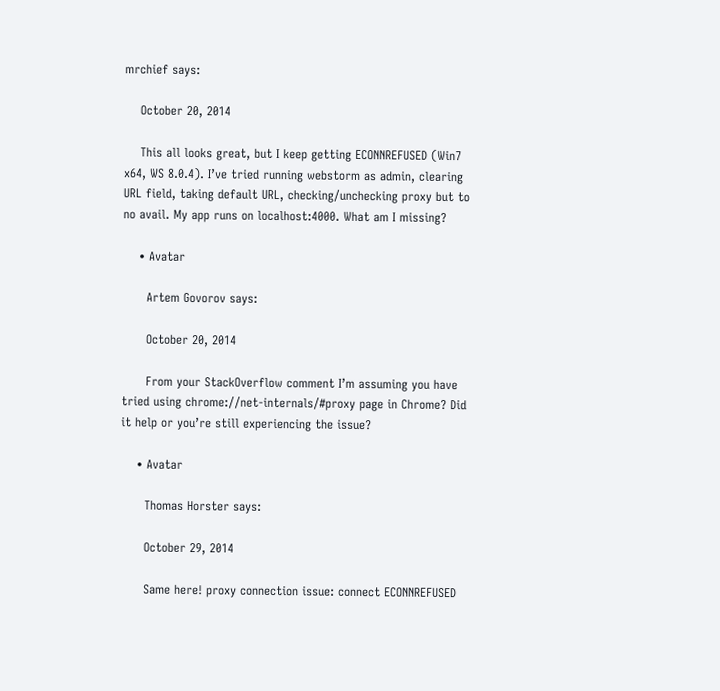mrchief says:

    October 20, 2014

    This all looks great, but I keep getting ECONNREFUSED (Win7 x64, WS 8.0.4). I’ve tried running webstorm as admin, clearing URL field, taking default URL, checking/unchecking proxy but to no avail. My app runs on localhost:4000. What am I missing?

    • Avatar

      Artem Govorov says:

      October 20, 2014

      From your StackOverflow comment I’m assuming you have tried using chrome://net-internals/#proxy page in Chrome? Did it help or you’re still experiencing the issue?

    • Avatar

      Thomas Horster says:

      October 29, 2014

      Same here! proxy connection issue: connect ECONNREFUSED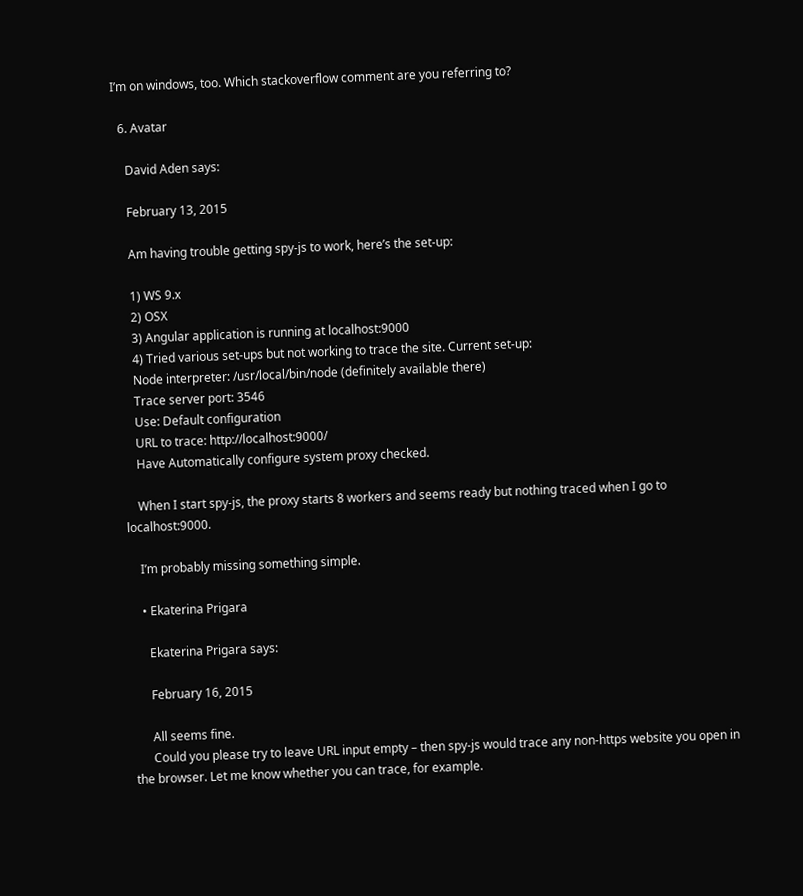I’m on windows, too. Which stackoverflow comment are you referring to?

  6. Avatar

    David Aden says:

    February 13, 2015

    Am having trouble getting spy-js to work, here’s the set-up:

    1) WS 9.x
    2) OSX
    3) Angular application is running at localhost:9000
    4) Tried various set-ups but not working to trace the site. Current set-up:
    Node interpreter: /usr/local/bin/node (definitely available there)
    Trace server port: 3546
    Use: Default configuration
    URL to trace: http://localhost:9000/
    Have Automatically configure system proxy checked.

    When I start spy-js, the proxy starts 8 workers and seems ready but nothing traced when I go to localhost:9000.

    I’m probably missing something simple.

    • Ekaterina Prigara

      Ekaterina Prigara says:

      February 16, 2015

      All seems fine.
      Could you please try to leave URL input empty – then spy-js would trace any non-https website you open in the browser. Let me know whether you can trace, for example.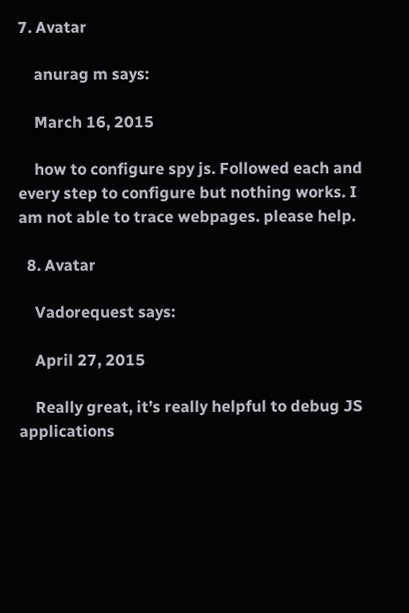7. Avatar

    anurag m says:

    March 16, 2015

    how to configure spy js. Followed each and every step to configure but nothing works. I am not able to trace webpages. please help.

  8. Avatar

    Vadorequest says:

    April 27, 2015

    Really great, it’s really helpful to debug JS applications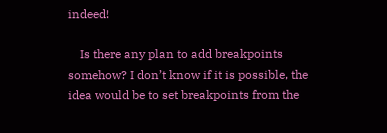indeed!

    Is there any plan to add breakpoints somehow? I don’t know if it is possible, the idea would be to set breakpoints from the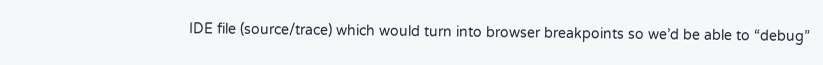IDE file (source/trace) which would turn into browser breakpoints so we’d be able to “debug”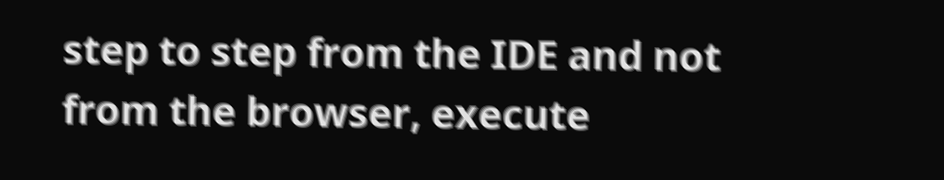step to step from the IDE and not from the browser, execute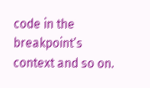code in the breakpoint’s context and so on.